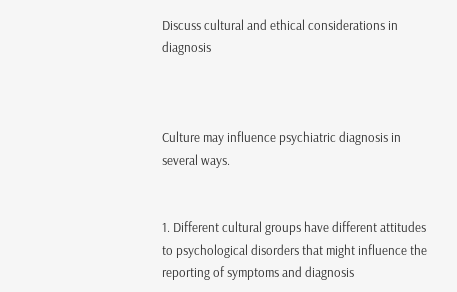Discuss cultural and ethical considerations in diagnosis



Culture may influence psychiatric diagnosis in several ways.


1. Different cultural groups have different attitudes to psychological disorders that might influence the reporting of symptoms and diagnosis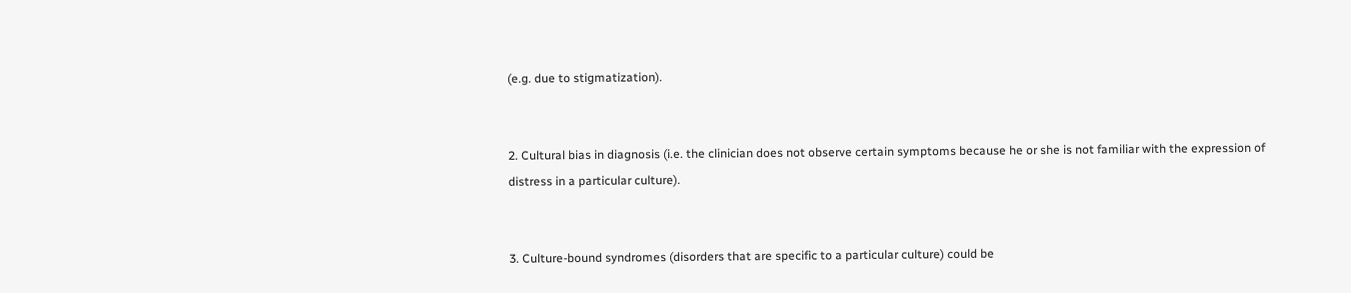(e.g. due to stigmatization).


2. Cultural bias in diagnosis (i.e. the clinician does not observe certain symptoms because he or she is not familiar with the expression of distress in a particular culture).


3. Culture-bound syndromes (disorders that are specific to a particular culture) could be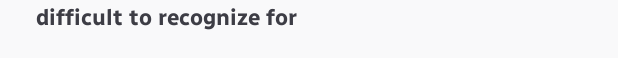difficult to recognize for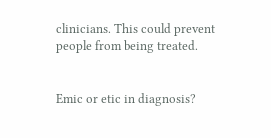clinicians. This could prevent people from being treated.


Emic or etic in diagnosis?